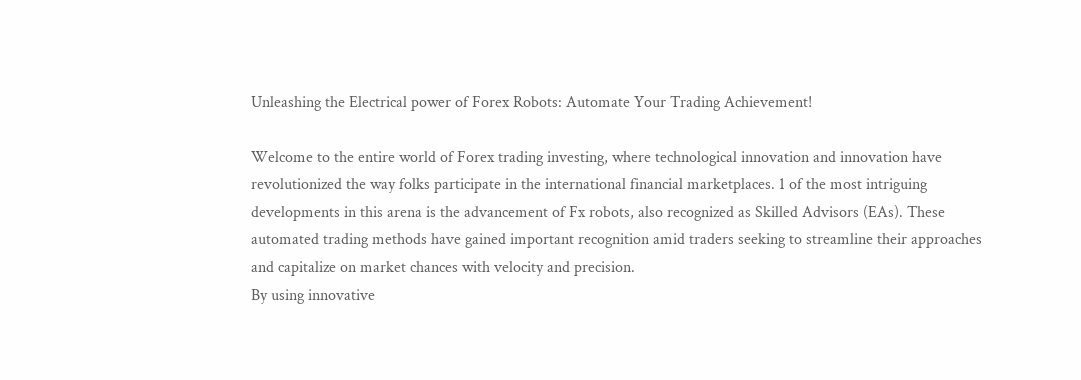Unleashing the Electrical power of Forex Robots: Automate Your Trading Achievement!

Welcome to the entire world of Forex trading investing, where technological innovation and innovation have revolutionized the way folks participate in the international financial marketplaces. 1 of the most intriguing developments in this arena is the advancement of Fx robots, also recognized as Skilled Advisors (EAs). These automated trading methods have gained important recognition amid traders seeking to streamline their approaches and capitalize on market chances with velocity and precision.
By using innovative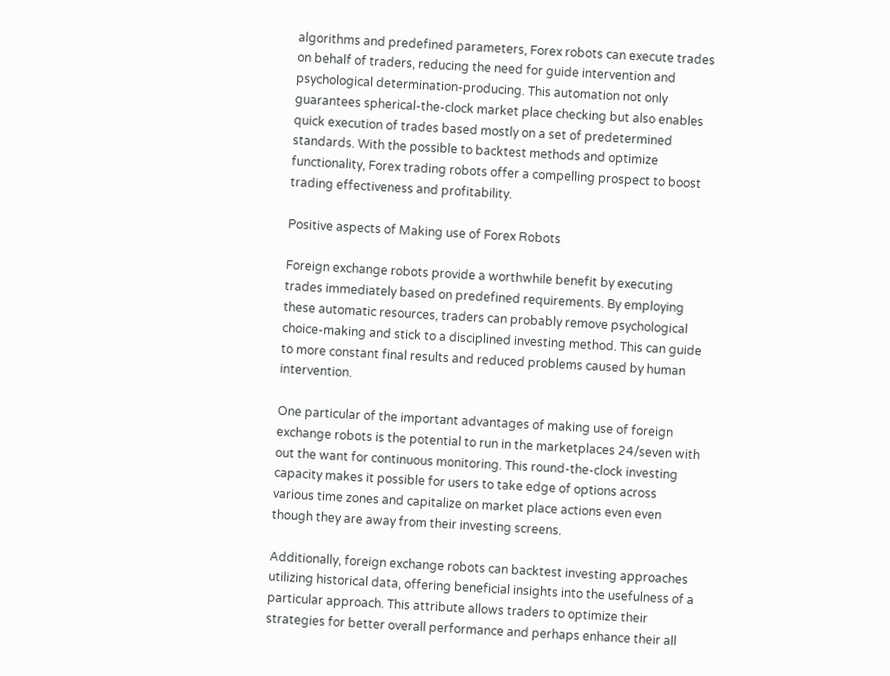algorithms and predefined parameters, Forex robots can execute trades on behalf of traders, reducing the need for guide intervention and psychological determination-producing. This automation not only guarantees spherical-the-clock market place checking but also enables quick execution of trades based mostly on a set of predetermined standards. With the possible to backtest methods and optimize functionality, Forex trading robots offer a compelling prospect to boost trading effectiveness and profitability.

Positive aspects of Making use of Forex Robots

Foreign exchange robots provide a worthwhile benefit by executing trades immediately based on predefined requirements. By employing these automatic resources, traders can probably remove psychological choice-making and stick to a disciplined investing method. This can guide to more constant final results and reduced problems caused by human intervention.

One particular of the important advantages of making use of foreign exchange robots is the potential to run in the marketplaces 24/seven with out the want for continuous monitoring. This round-the-clock investing capacity makes it possible for users to take edge of options across various time zones and capitalize on market place actions even even though they are away from their investing screens.

Additionally, foreign exchange robots can backtest investing approaches utilizing historical data, offering beneficial insights into the usefulness of a particular approach. This attribute allows traders to optimize their strategies for better overall performance and perhaps enhance their all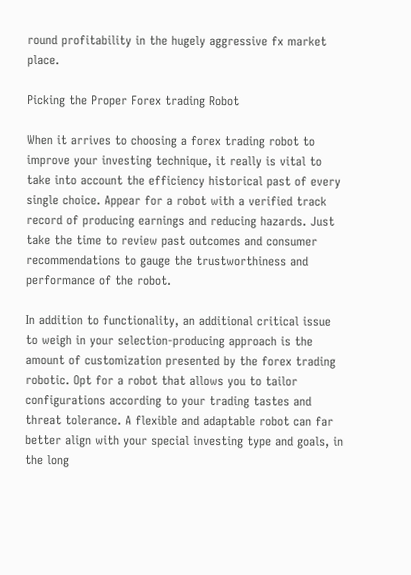round profitability in the hugely aggressive fx market place.

Picking the Proper Forex trading Robot

When it arrives to choosing a forex trading robot to improve your investing technique, it really is vital to take into account the efficiency historical past of every single choice. Appear for a robot with a verified track record of producing earnings and reducing hazards. Just take the time to review past outcomes and consumer recommendations to gauge the trustworthiness and performance of the robot.

In addition to functionality, an additional critical issue to weigh in your selection-producing approach is the amount of customization presented by the forex trading robotic. Opt for a robot that allows you to tailor configurations according to your trading tastes and threat tolerance. A flexible and adaptable robot can far better align with your special investing type and goals, in the long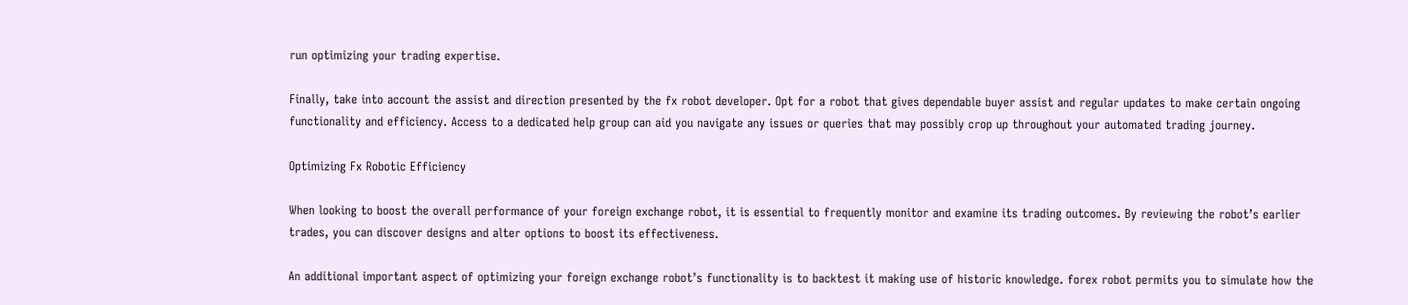run optimizing your trading expertise.

Finally, take into account the assist and direction presented by the fx robot developer. Opt for a robot that gives dependable buyer assist and regular updates to make certain ongoing functionality and efficiency. Access to a dedicated help group can aid you navigate any issues or queries that may possibly crop up throughout your automated trading journey.

Optimizing Fx Robotic Efficiency

When looking to boost the overall performance of your foreign exchange robot, it is essential to frequently monitor and examine its trading outcomes. By reviewing the robot’s earlier trades, you can discover designs and alter options to boost its effectiveness.

An additional important aspect of optimizing your foreign exchange robot’s functionality is to backtest it making use of historic knowledge. forex robot permits you to simulate how the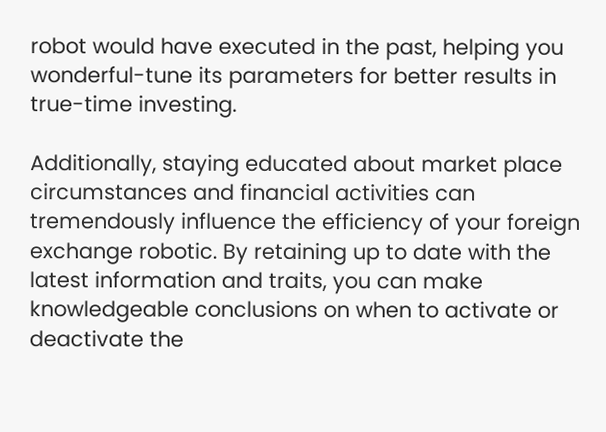robot would have executed in the past, helping you wonderful-tune its parameters for better results in true-time investing.

Additionally, staying educated about market place circumstances and financial activities can tremendously influence the efficiency of your foreign exchange robotic. By retaining up to date with the latest information and traits, you can make knowledgeable conclusions on when to activate or deactivate the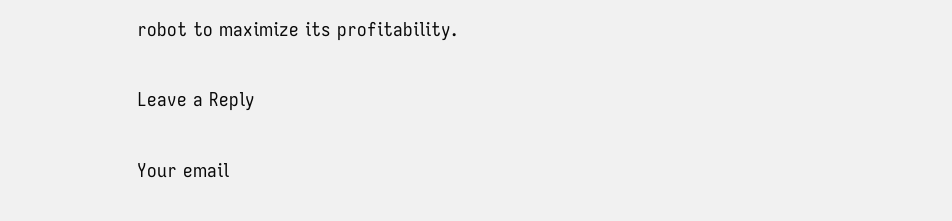robot to maximize its profitability.

Leave a Reply

Your email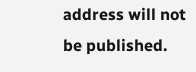address will not be published.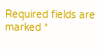Required fields are marked *